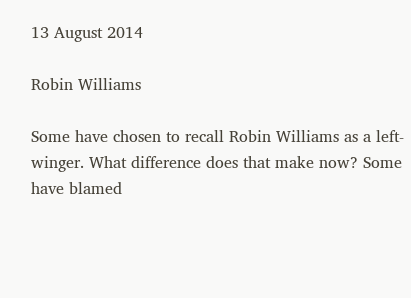13 August 2014

Robin Williams

Some have chosen to recall Robin Williams as a left-winger. What difference does that make now? Some have blamed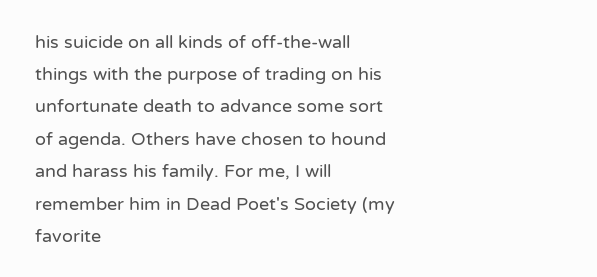his suicide on all kinds of off-the-wall things with the purpose of trading on his unfortunate death to advance some sort of agenda. Others have chosen to hound and harass his family. For me, I will remember him in Dead Poet's Society (my favorite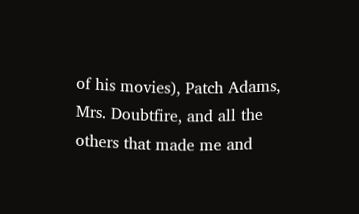of his movies), Patch Adams, Mrs. Doubtfire, and all the others that made me and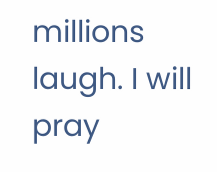millions laugh. I will pray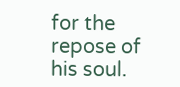for the repose of his soul.